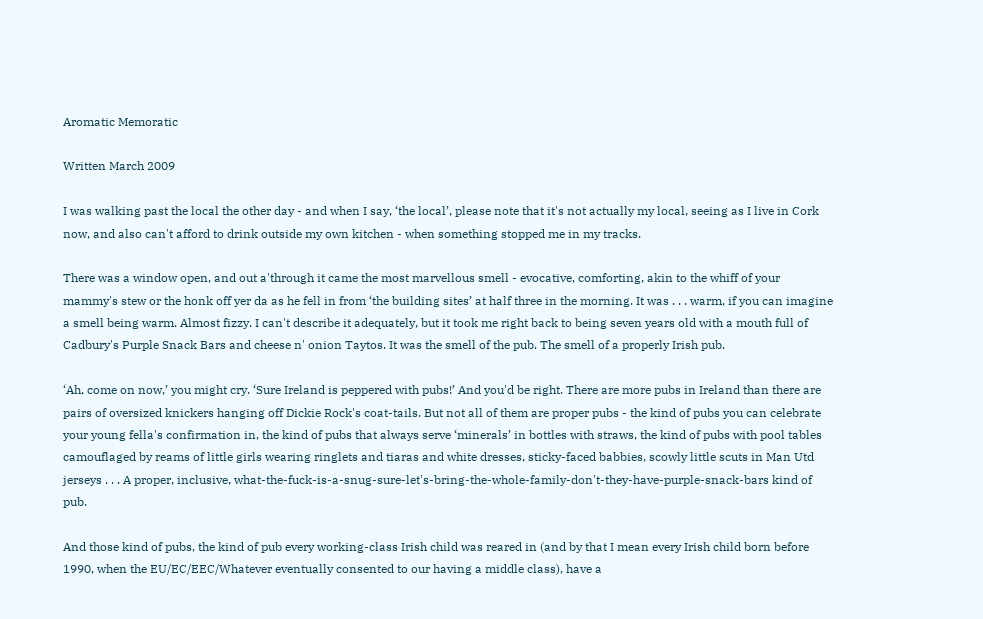Aromatic Memoratic

Written March 2009

I was walking past the local the other day - and when I say, ‘the local’, please note that it's not actually my local, seeing as I live in Cork now, and also can't afford to drink outside my own kitchen - when something stopped me in my tracks.

There was a window open, and out a'through it came the most marvellous smell - evocative, comforting, akin to the whiff of your mammy's stew or the honk off yer da as he fell in from ‘the building sites’ at half three in the morning. It was . . . warm, if you can imagine a smell being warm. Almost fizzy. I can't describe it adequately, but it took me right back to being seven years old with a mouth full of Cadbury's Purple Snack Bars and cheese n' onion Taytos. It was the smell of the pub. The smell of a properly Irish pub.

‘Ah, come on now,’ you might cry. ‘Sure Ireland is peppered with pubs!’ And you'd be right. There are more pubs in Ireland than there are pairs of oversized knickers hanging off Dickie Rock's coat-tails. But not all of them are proper pubs - the kind of pubs you can celebrate your young fella's confirmation in, the kind of pubs that always serve ‘minerals’ in bottles with straws, the kind of pubs with pool tables camouflaged by reams of little girls wearing ringlets and tiaras and white dresses, sticky-faced babbies, scowly little scuts in Man Utd jerseys . . . A proper, inclusive, what-the-fuck-is-a-snug-sure-let's-bring-the-whole-family-don't-they-have-purple-snack-bars kind of pub.

And those kind of pubs, the kind of pub every working-class Irish child was reared in (and by that I mean every Irish child born before 1990, when the EU/EC/EEC/Whatever eventually consented to our having a middle class), have a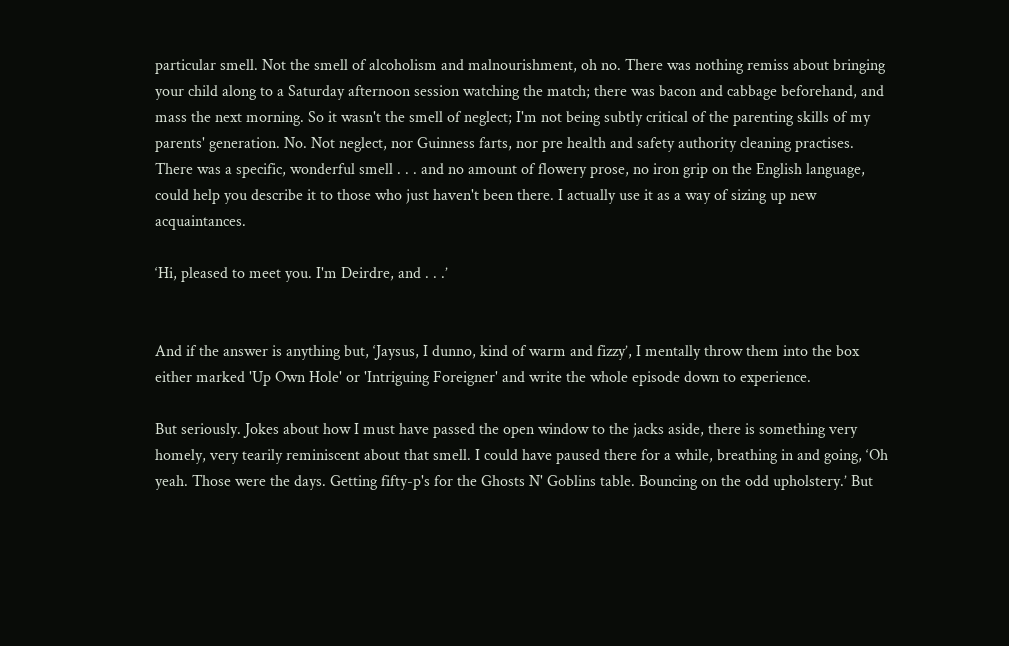particular smell. Not the smell of alcoholism and malnourishment, oh no. There was nothing remiss about bringing your child along to a Saturday afternoon session watching the match; there was bacon and cabbage beforehand, and mass the next morning. So it wasn't the smell of neglect; I'm not being subtly critical of the parenting skills of my parents' generation. No. Not neglect, nor Guinness farts, nor pre health and safety authority cleaning practises. There was a specific, wonderful smell . . . and no amount of flowery prose, no iron grip on the English language, could help you describe it to those who just haven't been there. I actually use it as a way of sizing up new acquaintances.

‘Hi, pleased to meet you. I'm Deirdre, and . . .’


And if the answer is anything but, ‘Jaysus, I dunno, kind of warm and fizzy’, I mentally throw them into the box either marked 'Up Own Hole' or 'Intriguing Foreigner' and write the whole episode down to experience.

But seriously. Jokes about how I must have passed the open window to the jacks aside, there is something very homely, very tearily reminiscent about that smell. I could have paused there for a while, breathing in and going, ‘Oh yeah. Those were the days. Getting fifty-p's for the Ghosts N' Goblins table. Bouncing on the odd upholstery.’ But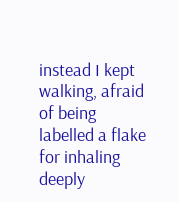instead I kept walking, afraid of being labelled a flake for inhaling deeply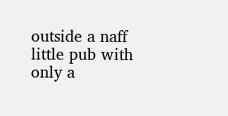outside a naff little pub with only a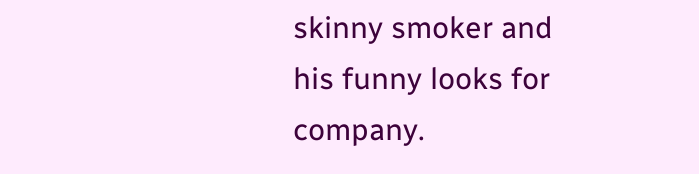skinny smoker and his funny looks for company.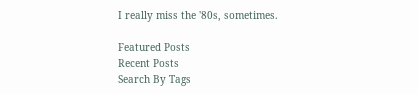I really miss the '80s, sometimes.

Featured Posts
Recent Posts
Search By Tags